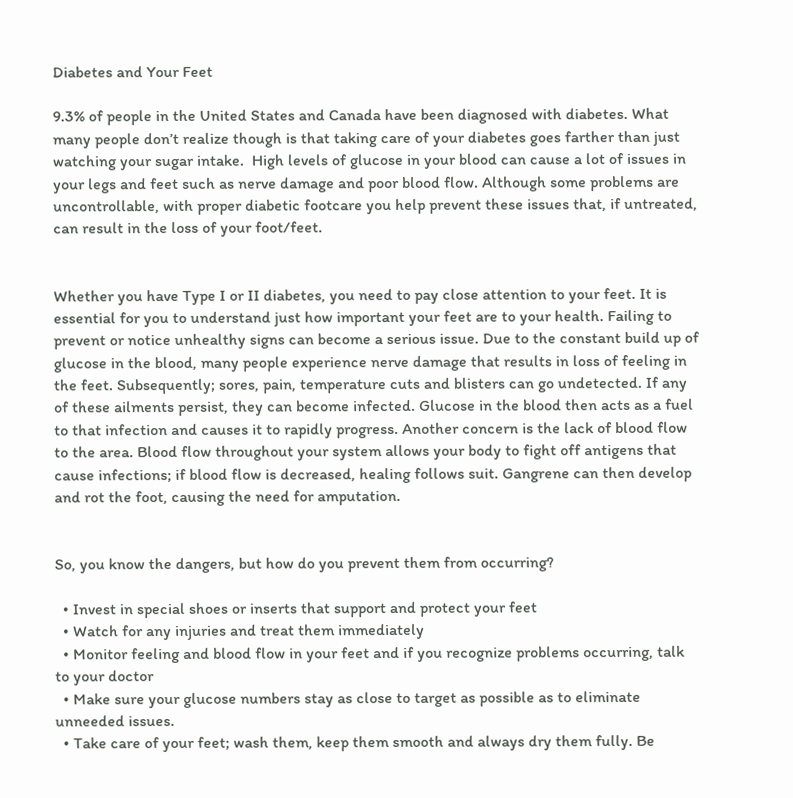Diabetes and Your Feet

9.3% of people in the United States and Canada have been diagnosed with diabetes. What many people don’t realize though is that taking care of your diabetes goes farther than just watching your sugar intake.  High levels of glucose in your blood can cause a lot of issues in your legs and feet such as nerve damage and poor blood flow. Although some problems are uncontrollable, with proper diabetic footcare you help prevent these issues that, if untreated, can result in the loss of your foot/feet.


Whether you have Type I or II diabetes, you need to pay close attention to your feet. It is essential for you to understand just how important your feet are to your health. Failing to prevent or notice unhealthy signs can become a serious issue. Due to the constant build up of glucose in the blood, many people experience nerve damage that results in loss of feeling in the feet. Subsequently; sores, pain, temperature cuts and blisters can go undetected. If any of these ailments persist, they can become infected. Glucose in the blood then acts as a fuel to that infection and causes it to rapidly progress. Another concern is the lack of blood flow to the area. Blood flow throughout your system allows your body to fight off antigens that cause infections; if blood flow is decreased, healing follows suit. Gangrene can then develop and rot the foot, causing the need for amputation.


So, you know the dangers, but how do you prevent them from occurring?

  • Invest in special shoes or inserts that support and protect your feet
  • Watch for any injuries and treat them immediately
  • Monitor feeling and blood flow in your feet and if you recognize problems occurring, talk to your doctor
  • Make sure your glucose numbers stay as close to target as possible as to eliminate unneeded issues.
  • Take care of your feet; wash them, keep them smooth and always dry them fully. Be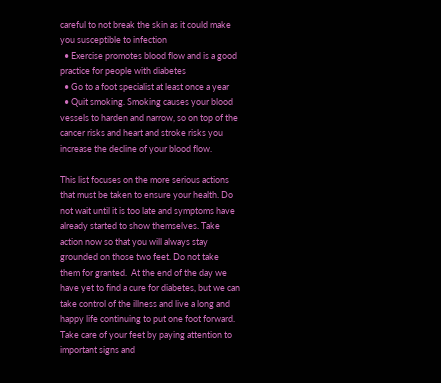careful to not break the skin as it could make you susceptible to infection
  • Exercise promotes blood flow and is a good practice for people with diabetes
  • Go to a foot specialist at least once a year
  • Quit smoking. Smoking causes your blood vessels to harden and narrow, so on top of the cancer risks and heart and stroke risks you increase the decline of your blood flow.

This list focuses on the more serious actions that must be taken to ensure your health. Do not wait until it is too late and symptoms have already started to show themselves. Take action now so that you will always stay grounded on those two feet. Do not take them for granted.  At the end of the day we have yet to find a cure for diabetes, but we can take control of the illness and live a long and happy life continuing to put one foot forward. Take care of your feet by paying attention to important signs and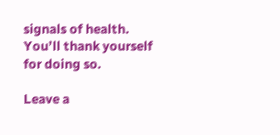signals of health. You’ll thank yourself for doing so.

Leave a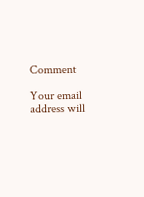Comment

Your email address will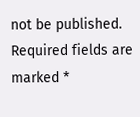not be published. Required fields are marked *